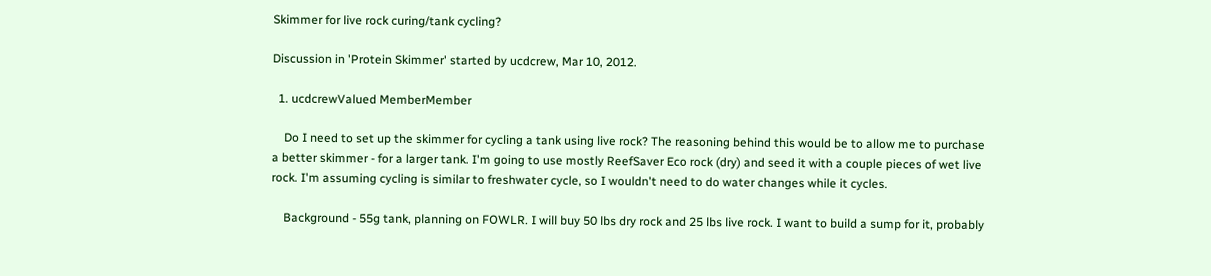Skimmer for live rock curing/tank cycling?

Discussion in 'Protein Skimmer' started by ucdcrew, Mar 10, 2012.

  1. ucdcrewValued MemberMember

    Do I need to set up the skimmer for cycling a tank using live rock? The reasoning behind this would be to allow me to purchase a better skimmer - for a larger tank. I'm going to use mostly ReefSaver Eco rock (dry) and seed it with a couple pieces of wet live rock. I'm assuming cycling is similar to freshwater cycle, so I wouldn't need to do water changes while it cycles.

    Background - 55g tank, planning on FOWLR. I will buy 50 lbs dry rock and 25 lbs live rock. I want to build a sump for it, probably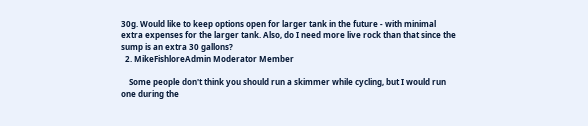30g. Would like to keep options open for larger tank in the future - with minimal extra expenses for the larger tank. Also, do I need more live rock than that since the sump is an extra 30 gallons?
  2. MikeFishloreAdmin Moderator Member

    Some people don't think you should run a skimmer while cycling, but I would run one during the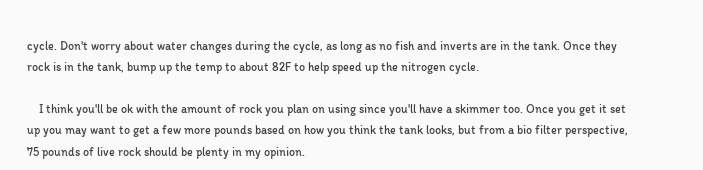cycle. Don't worry about water changes during the cycle, as long as no fish and inverts are in the tank. Once they rock is in the tank, bump up the temp to about 82F to help speed up the nitrogen cycle.

    I think you'll be ok with the amount of rock you plan on using since you'll have a skimmer too. Once you get it set up you may want to get a few more pounds based on how you think the tank looks, but from a bio filter perspective, 75 pounds of live rock should be plenty in my opinion.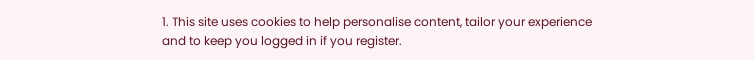1. This site uses cookies to help personalise content, tailor your experience and to keep you logged in if you register.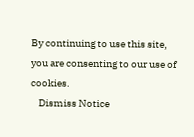By continuing to use this site, you are consenting to our use of cookies.
    Dismiss Notice